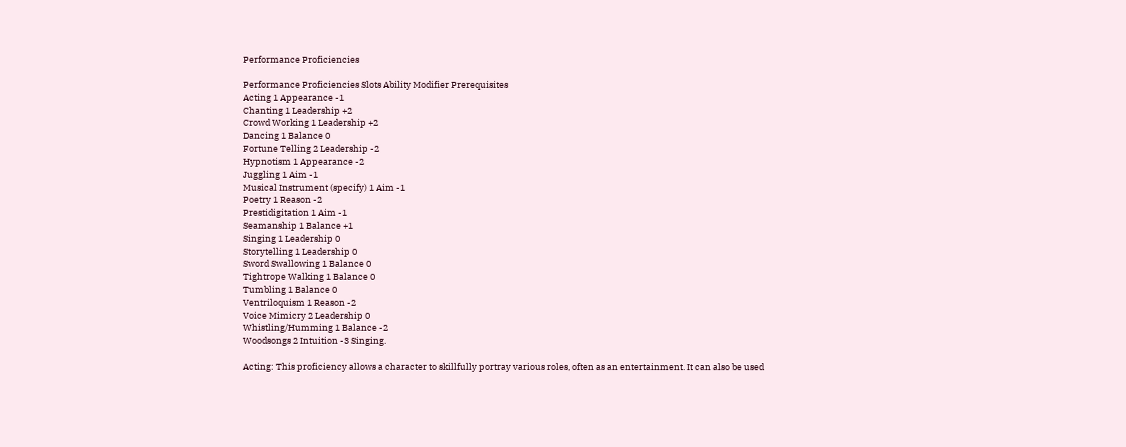Performance Proficiencies

Performance Proficiencies Slots Ability Modifier Prerequisites
Acting 1 Appearance -1
Chanting 1 Leadership +2
Crowd Working 1 Leadership +2
Dancing 1 Balance 0
Fortune Telling 2 Leadership -2
Hypnotism 1 Appearance -2
Juggling 1 Aim -1
Musical Instrument (specify) 1 Aim -1
Poetry 1 Reason -2
Prestidigitation 1 Aim -1
Seamanship 1 Balance +1
Singing 1 Leadership 0
Storytelling 1 Leadership 0
Sword Swallowing 1 Balance 0
Tightrope Walking 1 Balance 0
Tumbling 1 Balance 0
Ventriloquism 1 Reason -2
Voice Mimicry 2 Leadership 0
Whistling/Humming 1 Balance -2
Woodsongs 2 Intuition -3 Singing.

Acting: This proficiency allows a character to skillfully portray various roles, often as an entertainment. It can also be used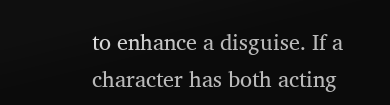to enhance a disguise. If a character has both acting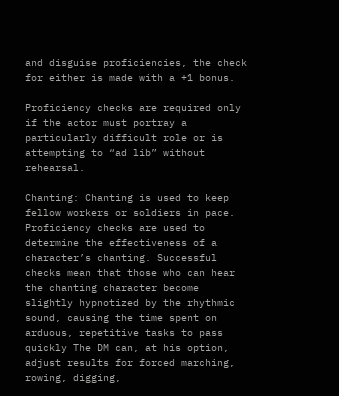and disguise proficiencies, the check for either is made with a +1 bonus.

Proficiency checks are required only if the actor must portray a particularly difficult role or is attempting to “ad lib” without rehearsal.

Chanting: Chanting is used to keep fellow workers or soldiers in pace. Proficiency checks are used to determine the effectiveness of a character’s chanting. Successful checks mean that those who can hear the chanting character become slightly hypnotized by the rhythmic sound, causing the time spent on arduous, repetitive tasks to pass quickly The DM can, at his option, adjust results for forced marching, rowing, digging,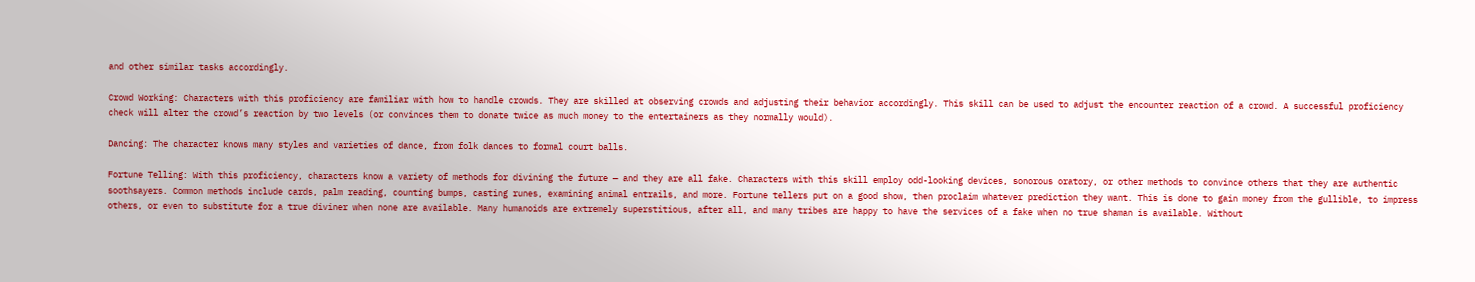and other similar tasks accordingly.

Crowd Working: Characters with this proficiency are familiar with how to handle crowds. They are skilled at observing crowds and adjusting their behavior accordingly. This skill can be used to adjust the encounter reaction of a crowd. A successful proficiency check will alter the crowd’s reaction by two levels (or convinces them to donate twice as much money to the entertainers as they normally would).

Dancing: The character knows many styles and varieties of dance, from folk dances to formal court balls.

Fortune Telling: With this proficiency, characters know a variety of methods for divining the future — and they are all fake. Characters with this skill employ odd-looking devices, sonorous oratory, or other methods to convince others that they are authentic soothsayers. Common methods include cards, palm reading, counting bumps, casting runes, examining animal entrails, and more. Fortune tellers put on a good show, then proclaim whatever prediction they want. This is done to gain money from the gullible, to impress others, or even to substitute for a true diviner when none are available. Many humanoids are extremely superstitious, after all, and many tribes are happy to have the services of a fake when no true shaman is available. Without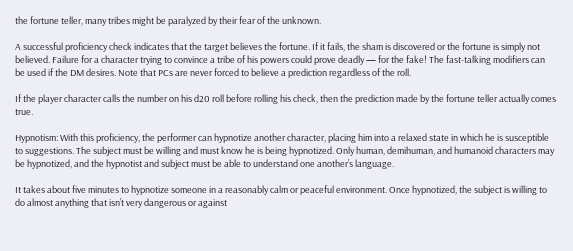the fortune teller, many tribes might be paralyzed by their fear of the unknown.

A successful proficiency check indicates that the target believes the fortune. If it fails, the sham is discovered or the fortune is simply not believed. Failure for a character trying to convince a tribe of his powers could prove deadly — for the fake! The fast-talking modifiers can be used if the DM desires. Note that PCs are never forced to believe a prediction regardless of the roll.

If the player character calls the number on his d20 roll before rolling his check, then the prediction made by the fortune teller actually comes true.

Hypnotism: With this proficiency, the performer can hypnotize another character, placing him into a relaxed state in which he is susceptible to suggestions. The subject must be willing and must know he is being hypnotized. Only human, demihuman, and humanoid characters may be hypnotized, and the hypnotist and subject must be able to understand one another’s language.

It takes about five minutes to hypnotize someone in a reasonably calm or peaceful environment. Once hypnotized, the subject is willing to do almost anything that isn’t very dangerous or against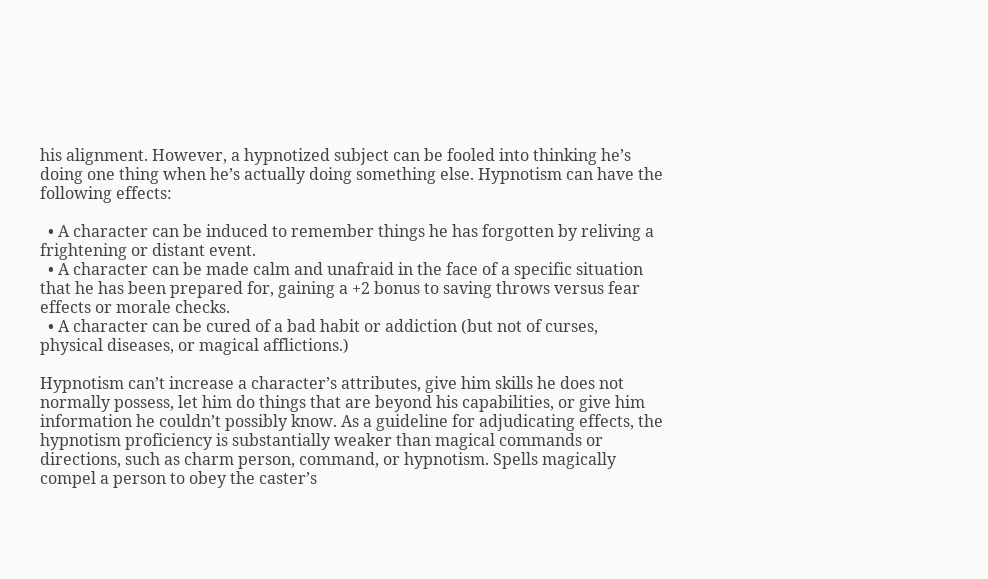his alignment. However, a hypnotized subject can be fooled into thinking he’s doing one thing when he’s actually doing something else. Hypnotism can have the following effects:

  • A character can be induced to remember things he has forgotten by reliving a frightening or distant event.
  • A character can be made calm and unafraid in the face of a specific situation that he has been prepared for, gaining a +2 bonus to saving throws versus fear effects or morale checks.
  • A character can be cured of a bad habit or addiction (but not of curses, physical diseases, or magical afflictions.)

Hypnotism can’t increase a character’s attributes, give him skills he does not normally possess, let him do things that are beyond his capabilities, or give him information he couldn’t possibly know. As a guideline for adjudicating effects, the hypnotism proficiency is substantially weaker than magical commands or directions, such as charm person, command, or hypnotism. Spells magically compel a person to obey the caster’s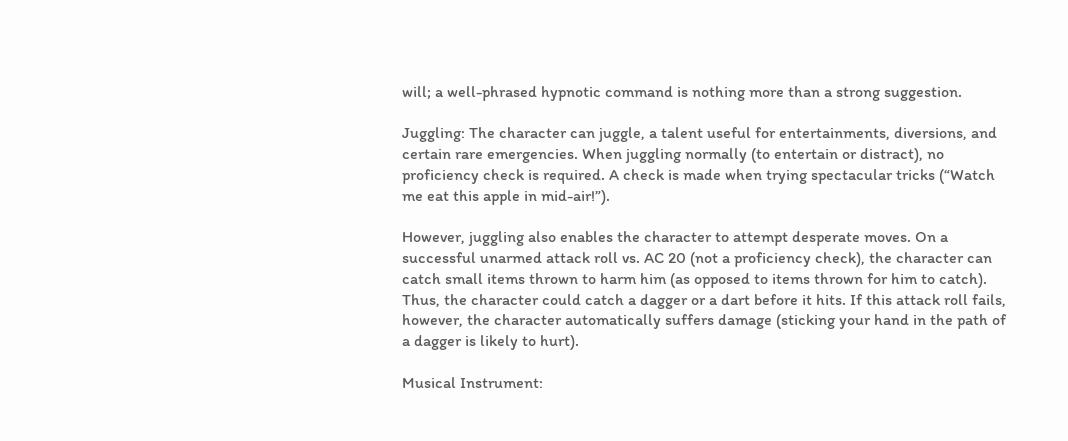will; a well-phrased hypnotic command is nothing more than a strong suggestion.

Juggling: The character can juggle, a talent useful for entertainments, diversions, and certain rare emergencies. When juggling normally (to entertain or distract), no proficiency check is required. A check is made when trying spectacular tricks (“Watch me eat this apple in mid-air!”).

However, juggling also enables the character to attempt desperate moves. On a successful unarmed attack roll vs. AC 20 (not a proficiency check), the character can catch small items thrown to harm him (as opposed to items thrown for him to catch). Thus, the character could catch a dagger or a dart before it hits. If this attack roll fails, however, the character automatically suffers damage (sticking your hand in the path of a dagger is likely to hurt).

Musical Instrument: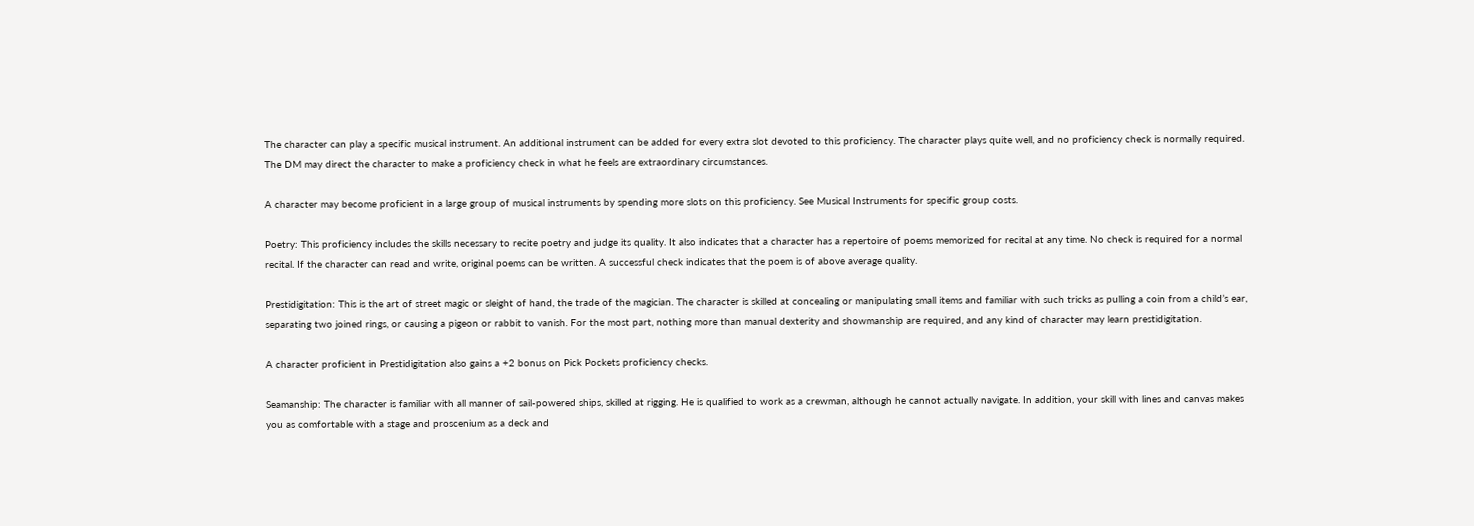The character can play a specific musical instrument. An additional instrument can be added for every extra slot devoted to this proficiency. The character plays quite well, and no proficiency check is normally required. The DM may direct the character to make a proficiency check in what he feels are extraordinary circumstances.

A character may become proficient in a large group of musical instruments by spending more slots on this proficiency. See Musical Instruments for specific group costs.

Poetry: This proficiency includes the skills necessary to recite poetry and judge its quality. It also indicates that a character has a repertoire of poems memorized for recital at any time. No check is required for a normal recital. If the character can read and write, original poems can be written. A successful check indicates that the poem is of above average quality.

Prestidigitation: This is the art of street magic or sleight of hand, the trade of the magician. The character is skilled at concealing or manipulating small items and familiar with such tricks as pulling a coin from a child’s ear, separating two joined rings, or causing a pigeon or rabbit to vanish. For the most part, nothing more than manual dexterity and showmanship are required, and any kind of character may learn prestidigitation.

A character proficient in Prestidigitation also gains a +2 bonus on Pick Pockets proficiency checks.

Seamanship: The character is familiar with all manner of sail-powered ships, skilled at rigging. He is qualified to work as a crewman, although he cannot actually navigate. In addition, your skill with lines and canvas makes you as comfortable with a stage and proscenium as a deck and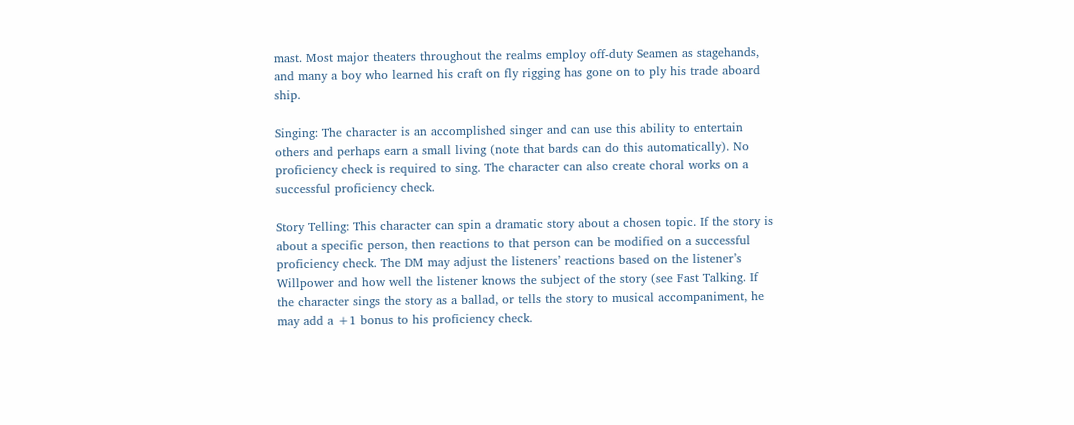mast. Most major theaters throughout the realms employ off-duty Seamen as stagehands, and many a boy who learned his craft on fly rigging has gone on to ply his trade aboard ship.

Singing: The character is an accomplished singer and can use this ability to entertain others and perhaps earn a small living (note that bards can do this automatically). No proficiency check is required to sing. The character can also create choral works on a successful proficiency check.

Story Telling: This character can spin a dramatic story about a chosen topic. If the story is about a specific person, then reactions to that person can be modified on a successful proficiency check. The DM may adjust the listeners’ reactions based on the listener’s Willpower and how well the listener knows the subject of the story (see Fast Talking. If the character sings the story as a ballad, or tells the story to musical accompaniment, he may add a +1 bonus to his proficiency check.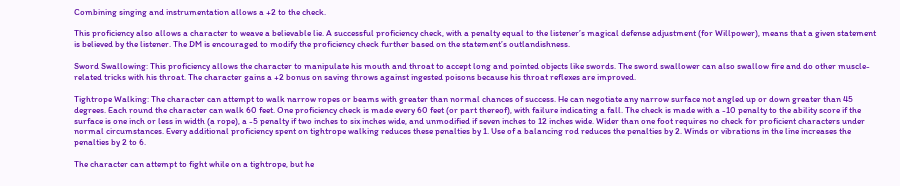Combining singing and instrumentation allows a +2 to the check.

This proficiency also allows a character to weave a believable lie. A successful proficiency check, with a penalty equal to the listener’s magical defense adjustment (for Willpower), means that a given statement is believed by the listener. The DM is encouraged to modify the proficiency check further based on the statement’s outlandishness.

Sword Swallowing: This proficiency allows the character to manipulate his mouth and throat to accept long and pointed objects like swords. The sword swallower can also swallow fire and do other muscle-related tricks with his throat. The character gains a +2 bonus on saving throws against ingested poisons because his throat reflexes are improved.

Tightrope Walking: The character can attempt to walk narrow ropes or beams with greater than normal chances of success. He can negotiate any narrow surface not angled up or down greater than 45 degrees. Each round the character can walk 60 feet. One proficiency check is made every 60 feet (or part thereof), with failure indicating a fall. The check is made with a -10 penalty to the ability score if the surface is one inch or less in width (a rope), a -5 penalty if two inches to six inches wide, and unmodified if seven inches to 12 inches wide. Wider than one foot requires no check for proficient characters under normal circumstances. Every additional proficiency spent on tightrope walking reduces these penalties by 1. Use of a balancing rod reduces the penalties by 2. Winds or vibrations in the line increases the penalties by 2 to 6.

The character can attempt to fight while on a tightrope, but he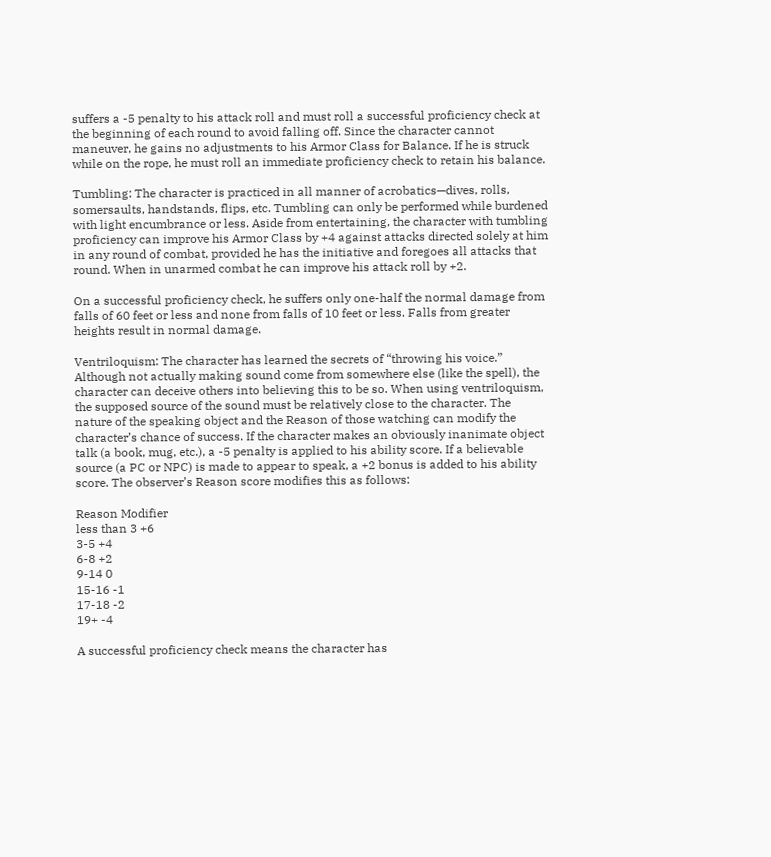suffers a -5 penalty to his attack roll and must roll a successful proficiency check at the beginning of each round to avoid falling off. Since the character cannot maneuver, he gains no adjustments to his Armor Class for Balance. If he is struck while on the rope, he must roll an immediate proficiency check to retain his balance.

Tumbling: The character is practiced in all manner of acrobatics—dives, rolls, somersaults, handstands, flips, etc. Tumbling can only be performed while burdened with light encumbrance or less. Aside from entertaining, the character with tumbling proficiency can improve his Armor Class by +4 against attacks directed solely at him in any round of combat, provided he has the initiative and foregoes all attacks that round. When in unarmed combat he can improve his attack roll by +2.

On a successful proficiency check, he suffers only one-half the normal damage from falls of 60 feet or less and none from falls of 10 feet or less. Falls from greater heights result in normal damage.

Ventriloquism: The character has learned the secrets of “throwing his voice.” Although not actually making sound come from somewhere else (like the spell), the character can deceive others into believing this to be so. When using ventriloquism, the supposed source of the sound must be relatively close to the character. The nature of the speaking object and the Reason of those watching can modify the character’s chance of success. If the character makes an obviously inanimate object talk (a book, mug, etc.), a -5 penalty is applied to his ability score. If a believable source (a PC or NPC) is made to appear to speak, a +2 bonus is added to his ability score. The observer’s Reason score modifies this as follows:

Reason Modifier
less than 3 +6
3-5 +4
6-8 +2
9-14 0
15-16 -1
17-18 -2
19+ -4

A successful proficiency check means the character has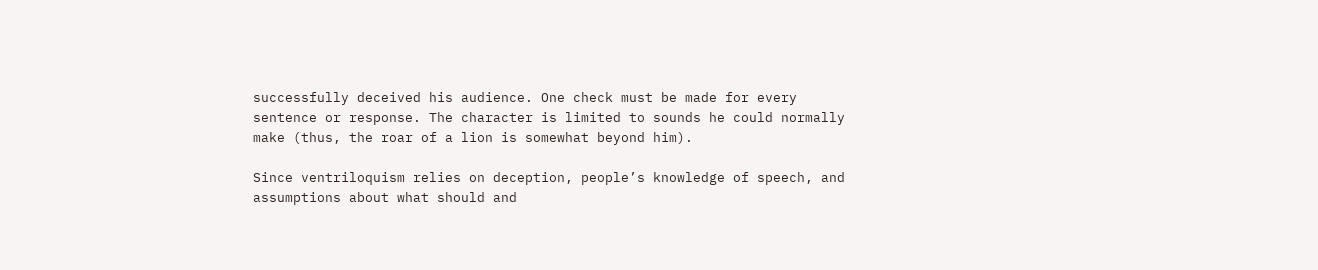successfully deceived his audience. One check must be made for every sentence or response. The character is limited to sounds he could normally make (thus, the roar of a lion is somewhat beyond him).

Since ventriloquism relies on deception, people’s knowledge of speech, and assumptions about what should and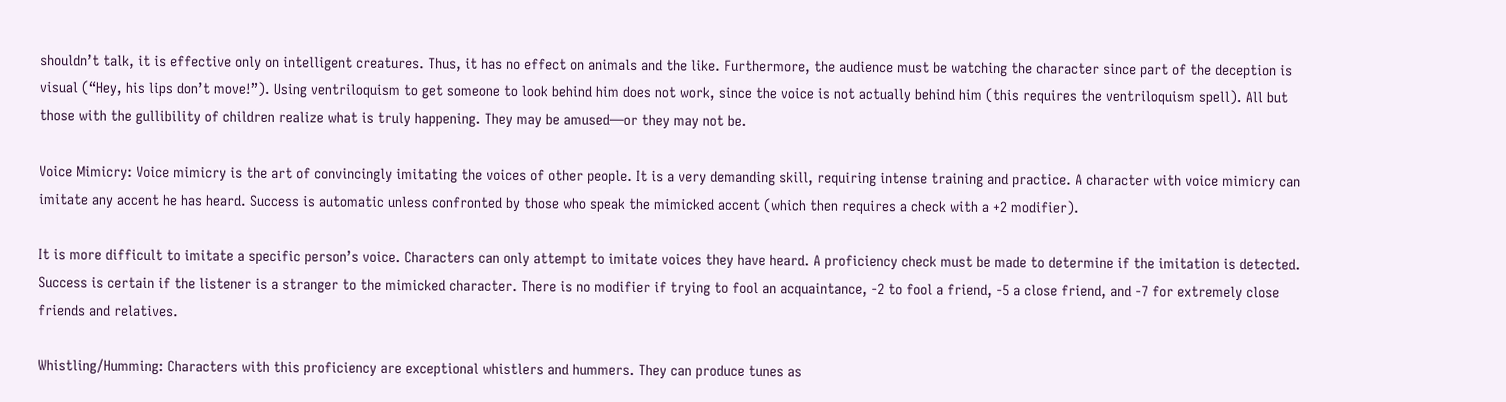shouldn’t talk, it is effective only on intelligent creatures. Thus, it has no effect on animals and the like. Furthermore, the audience must be watching the character since part of the deception is visual (“Hey, his lips don’t move!”). Using ventriloquism to get someone to look behind him does not work, since the voice is not actually behind him (this requires the ventriloquism spell). All but those with the gullibility of children realize what is truly happening. They may be amused—or they may not be.

Voice Mimicry: Voice mimicry is the art of convincingly imitating the voices of other people. It is a very demanding skill, requiring intense training and practice. A character with voice mimicry can imitate any accent he has heard. Success is automatic unless confronted by those who speak the mimicked accent (which then requires a check with a +2 modifier).

It is more difficult to imitate a specific person’s voice. Characters can only attempt to imitate voices they have heard. A proficiency check must be made to determine if the imitation is detected. Success is certain if the listener is a stranger to the mimicked character. There is no modifier if trying to fool an acquaintance, -2 to fool a friend, -5 a close friend, and -7 for extremely close friends and relatives.

Whistling/Humming: Characters with this proficiency are exceptional whistlers and hummers. They can produce tunes as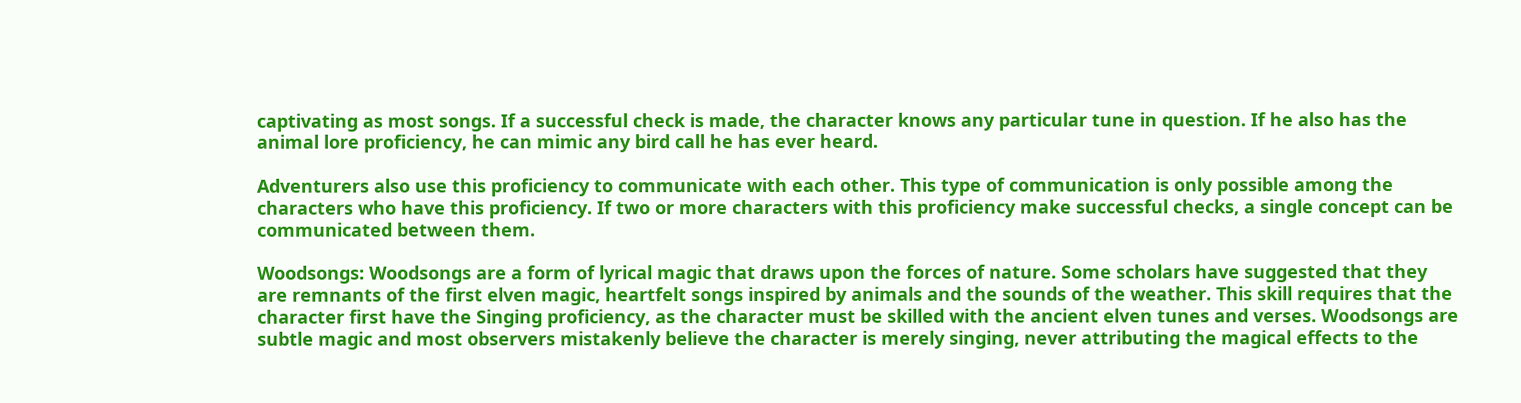captivating as most songs. If a successful check is made, the character knows any particular tune in question. If he also has the animal lore proficiency, he can mimic any bird call he has ever heard.

Adventurers also use this proficiency to communicate with each other. This type of communication is only possible among the characters who have this proficiency. If two or more characters with this proficiency make successful checks, a single concept can be communicated between them.

Woodsongs: Woodsongs are a form of lyrical magic that draws upon the forces of nature. Some scholars have suggested that they are remnants of the first elven magic, heartfelt songs inspired by animals and the sounds of the weather. This skill requires that the character first have the Singing proficiency, as the character must be skilled with the ancient elven tunes and verses. Woodsongs are subtle magic and most observers mistakenly believe the character is merely singing, never attributing the magical effects to the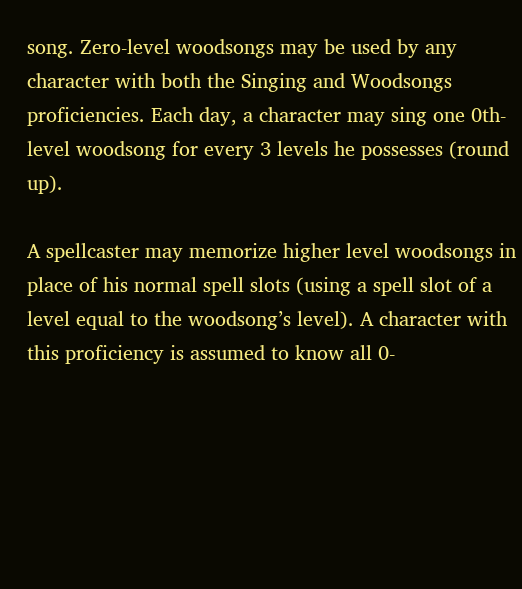song. Zero-level woodsongs may be used by any character with both the Singing and Woodsongs proficiencies. Each day, a character may sing one 0th-level woodsong for every 3 levels he possesses (round up).

A spellcaster may memorize higher level woodsongs in place of his normal spell slots (using a spell slot of a level equal to the woodsong’s level). A character with this proficiency is assumed to know all 0-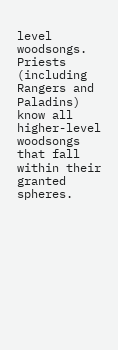level woodsongs. Priests (including Rangers and Paladins) know all higher-level woodsongs that fall within their granted spheres.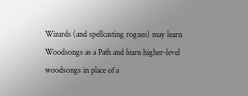Wizards (and spellcasting rogues) may learn Woodsongs as a Path and learn higher-level woodsongs in place of a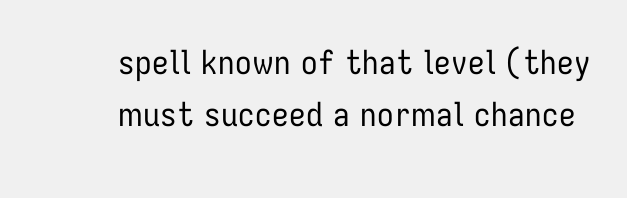spell known of that level (they must succeed a normal chance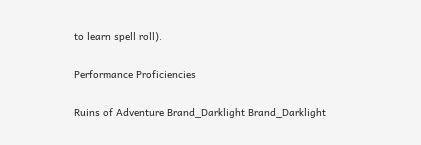to learn spell roll).

Performance Proficiencies

Ruins of Adventure Brand_Darklight Brand_Darklight